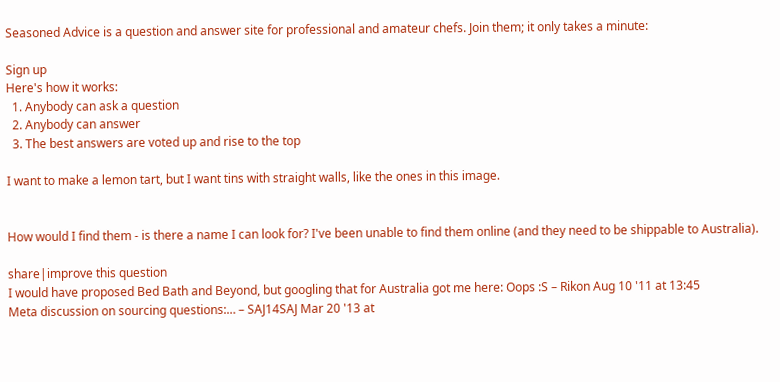Seasoned Advice is a question and answer site for professional and amateur chefs. Join them; it only takes a minute:

Sign up
Here's how it works:
  1. Anybody can ask a question
  2. Anybody can answer
  3. The best answers are voted up and rise to the top

I want to make a lemon tart, but I want tins with straight walls, like the ones in this image.


How would I find them - is there a name I can look for? I've been unable to find them online (and they need to be shippable to Australia).

share|improve this question
I would have proposed Bed Bath and Beyond, but googling that for Australia got me here: Oops :S – Rikon Aug 10 '11 at 13:45
Meta discussion on sourcing questions:… – SAJ14SAJ Mar 20 '13 at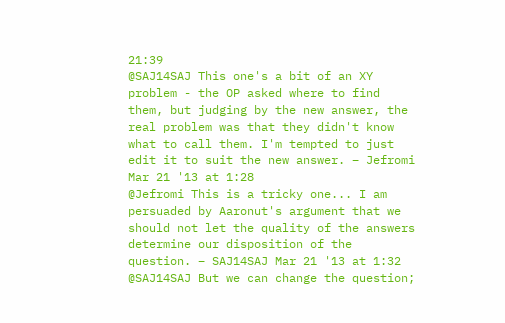21:39
@SAJ14SAJ This one's a bit of an XY problem - the OP asked where to find them, but judging by the new answer, the real problem was that they didn't know what to call them. I'm tempted to just edit it to suit the new answer. – Jefromi Mar 21 '13 at 1:28
@Jefromi This is a tricky one... I am persuaded by Aaronut's argument that we should not let the quality of the answers determine our disposition of the question. – SAJ14SAJ Mar 21 '13 at 1:32
@SAJ14SAJ But we can change the question;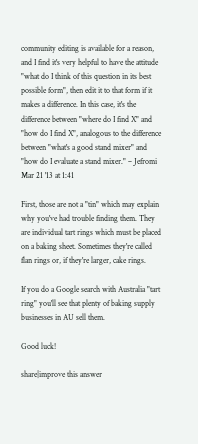community editing is available for a reason, and I find it's very helpful to have the attitude "what do I think of this question in its best possible form", then edit it to that form if it makes a difference. In this case, it's the difference between "where do I find X" and "how do I find X", analogous to the difference between "what's a good stand mixer" and "how do I evaluate a stand mixer." – Jefromi Mar 21 '13 at 1:41

First, those are not a "tin" which may explain why you've had trouble finding them. They are individual tart rings which must be placed on a baking sheet. Sometimes they're called flan rings or, if they're larger, cake rings.

If you do a Google search with Australia "tart ring" you'll see that plenty of baking supply businesses in AU sell them.

Good luck!

share|improve this answer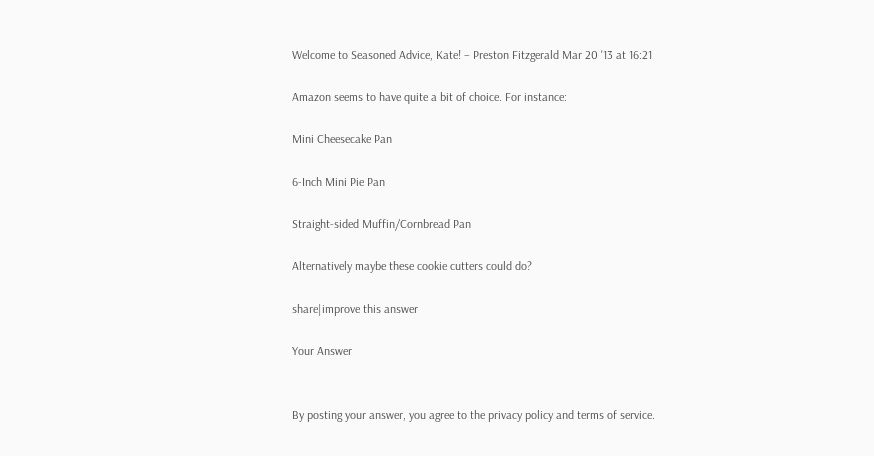Welcome to Seasoned Advice, Kate! – Preston Fitzgerald Mar 20 '13 at 16:21

Amazon seems to have quite a bit of choice. For instance:

Mini Cheesecake Pan

6-Inch Mini Pie Pan

Straight-sided Muffin/Cornbread Pan

Alternatively maybe these cookie cutters could do?

share|improve this answer

Your Answer


By posting your answer, you agree to the privacy policy and terms of service.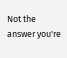Not the answer you're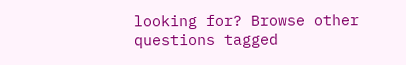looking for? Browse other questions tagged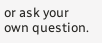or ask your own question.